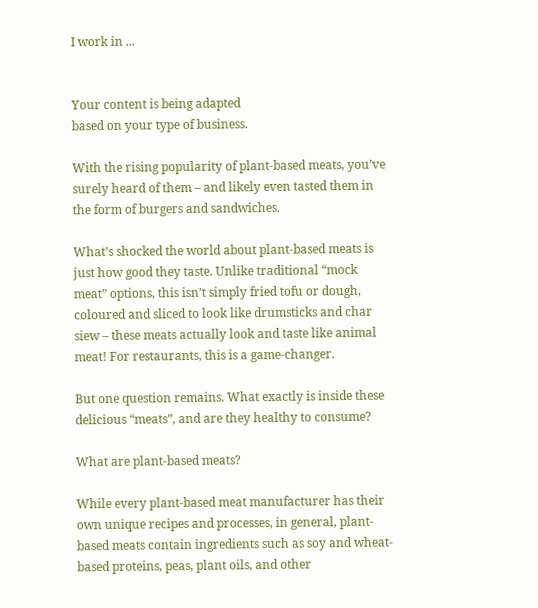I work in ...


Your content is being adapted
based on your type of business.

With the rising popularity of plant-based meats, you’ve surely heard of them – and likely even tasted them in the form of burgers and sandwiches.

What’s shocked the world about plant-based meats is just how good they taste. Unlike traditional “mock meat” options, this isn’t simply fried tofu or dough, coloured and sliced to look like drumsticks and char siew – these meats actually look and taste like animal meat! For restaurants, this is a game-changer.

But one question remains. What exactly is inside these delicious “meats”, and are they healthy to consume?

What are plant-based meats?

While every plant-based meat manufacturer has their own unique recipes and processes, in general, plant-based meats contain ingredients such as soy and wheat-based proteins, peas, plant oils, and other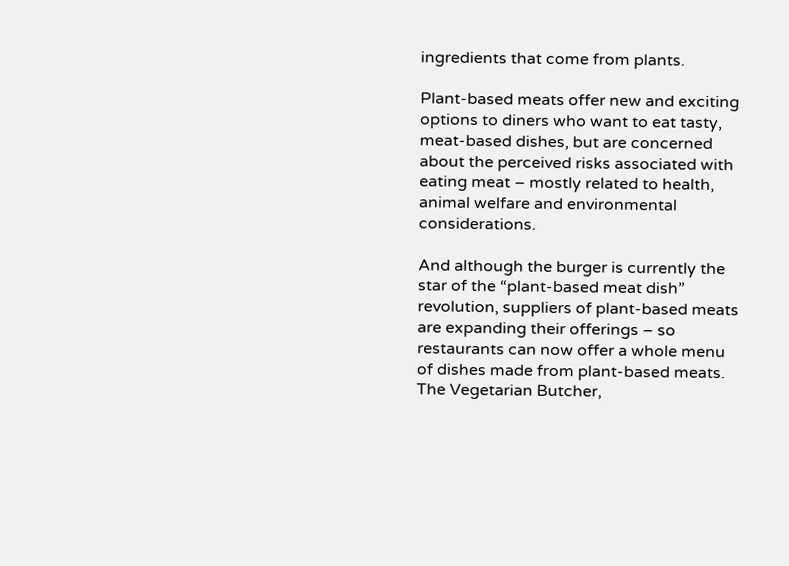ingredients that come from plants.

Plant-based meats offer new and exciting options to diners who want to eat tasty, meat-based dishes, but are concerned about the perceived risks associated with eating meat – mostly related to health, animal welfare and environmental considerations.

And although the burger is currently the star of the “plant-based meat dish” revolution, suppliers of plant-based meats are expanding their offerings – so restaurants can now offer a whole menu of dishes made from plant-based meats. The Vegetarian Butcher,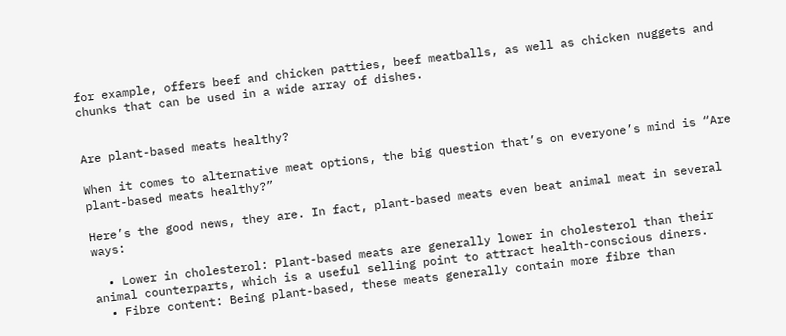for example, offers beef and chicken patties, beef meatballs, as well as chicken nuggets and chunks that can be used in a wide array of dishes.


Are plant-based meats healthy?

When it comes to alternative meat options, the big question that’s on everyone’s mind is “Are plant-based meats healthy?”

Here’s the good news, they are. In fact, plant-based meats even beat animal meat in several ways:

  • Lower in cholesterol: Plant-based meats are generally lower in cholesterol than their animal counterparts, which is a useful selling point to attract health-conscious diners.
  • Fibre content: Being plant-based, these meats generally contain more fibre than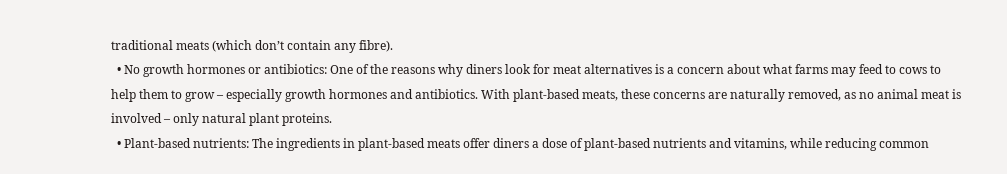traditional meats (which don’t contain any fibre).
  • No growth hormones or antibiotics: One of the reasons why diners look for meat alternatives is a concern about what farms may feed to cows to help them to grow – especially growth hormones and antibiotics. With plant-based meats, these concerns are naturally removed, as no animal meat is involved – only natural plant proteins.
  • Plant-based nutrients: The ingredients in plant-based meats offer diners a dose of plant-based nutrients and vitamins, while reducing common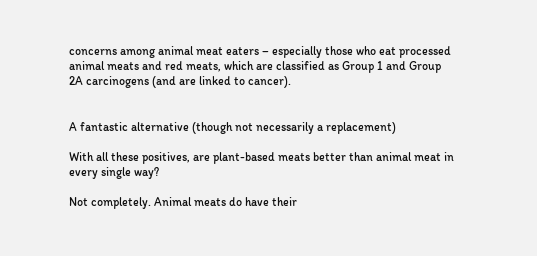concerns among animal meat eaters – especially those who eat processed animal meats and red meats, which are classified as Group 1 and Group 2A carcinogens (and are linked to cancer).


A fantastic alternative (though not necessarily a replacement)

With all these positives, are plant-based meats better than animal meat in every single way?

Not completely. Animal meats do have their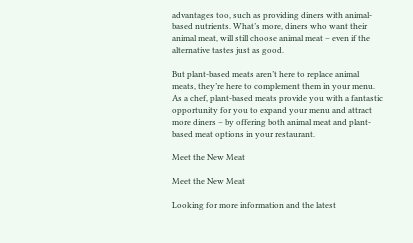advantages too, such as providing diners with animal-based nutrients. What’s more, diners who want their animal meat, will still choose animal meat – even if the alternative tastes just as good.

But plant-based meats aren’t here to replace animal meats, they’re here to complement them in your menu. As a chef, plant-based meats provide you with a fantastic opportunity for you to expand your menu and attract more diners – by offering both animal meat and plant-based meat options in your restaurant.

Meet the New Meat

Meet the New Meat

Looking for more information and the latest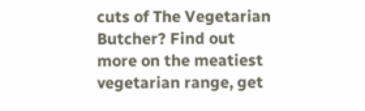cuts of The Vegetarian Butcher? Find out more on the meatiest vegetarian range, get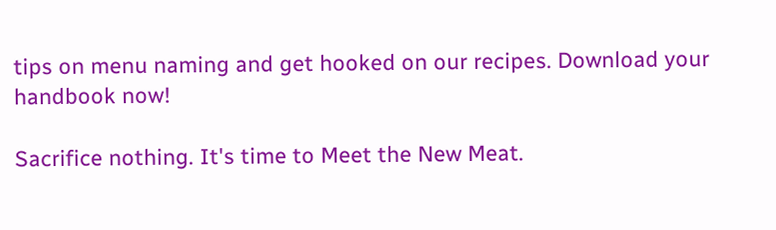tips on menu naming and get hooked on our recipes. Download your handbook now!

Sacrifice nothing. It's time to Meet the New Meat.